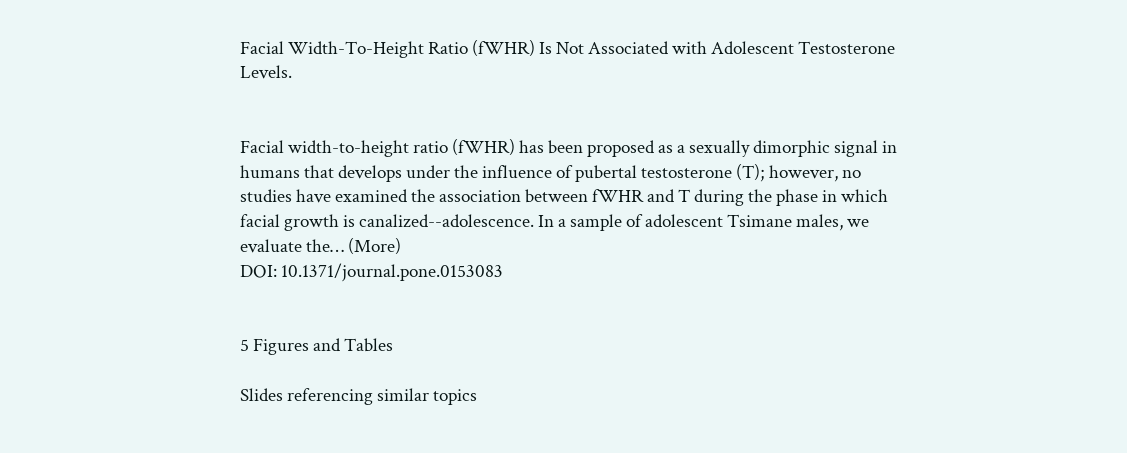Facial Width-To-Height Ratio (fWHR) Is Not Associated with Adolescent Testosterone Levels.


Facial width-to-height ratio (fWHR) has been proposed as a sexually dimorphic signal in humans that develops under the influence of pubertal testosterone (T); however, no studies have examined the association between fWHR and T during the phase in which facial growth is canalized--adolescence. In a sample of adolescent Tsimane males, we evaluate the… (More)
DOI: 10.1371/journal.pone.0153083


5 Figures and Tables

Slides referencing similar topics